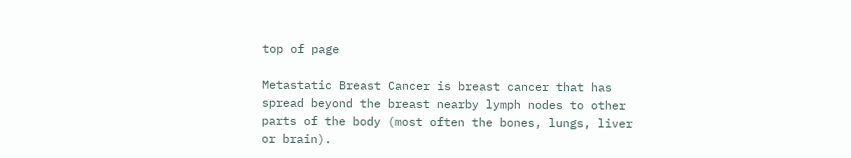top of page

Metastatic Breast Cancer is breast cancer that has spread beyond the breast nearby lymph nodes to other parts of the body (most often the bones, lungs, liver or brain).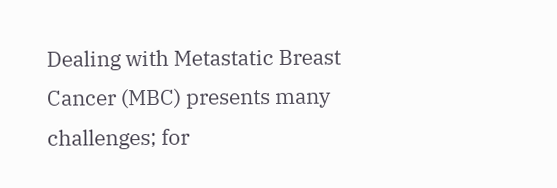Dealing with Metastatic Breast Cancer (MBC) presents many challenges; for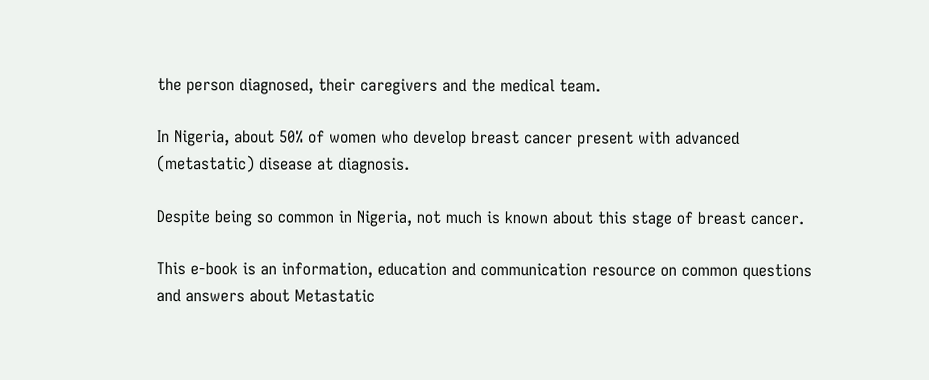the person diagnosed, their caregivers and the medical team.

In Nigeria, about 50% of women who develop breast cancer present with advanced (metastatic) disease at diagnosis.

Despite being so common in Nigeria, not much is known about this stage of breast cancer.

This e-book is an information, education and communication resource on common questions and answers about Metastatic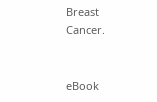Breast Cancer.


eBook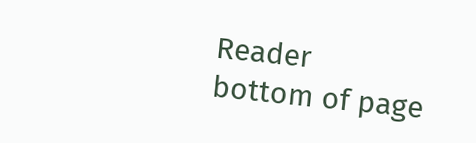Reader
bottom of page